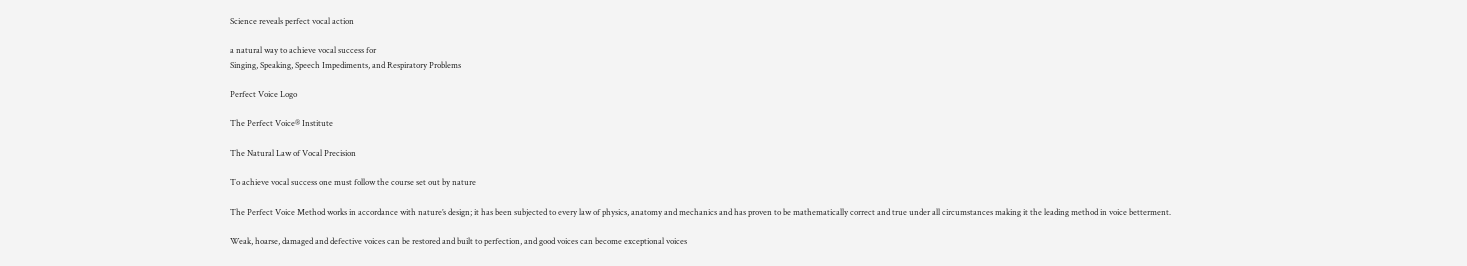Science reveals perfect vocal action

a natural way to achieve vocal success for
Singing, Speaking, Speech Impediments, and Respiratory Problems

Perfect Voice Logo

The Perfect Voice® Institute

The Natural Law of Vocal Precision

To achieve vocal success one must follow the course set out by nature

The Perfect Voice Method works in accordance with nature’s design; it has been subjected to every law of physics, anatomy and mechanics and has proven to be mathematically correct and true under all circumstances making it the leading method in voice betterment.

Weak, hoarse, damaged and defective voices can be restored and built to perfection, and good voices can become exceptional voices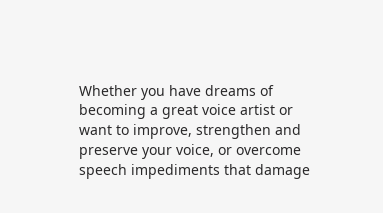Whether you have dreams of becoming a great voice artist or want to improve, strengthen and preserve your voice, or overcome speech impediments that damage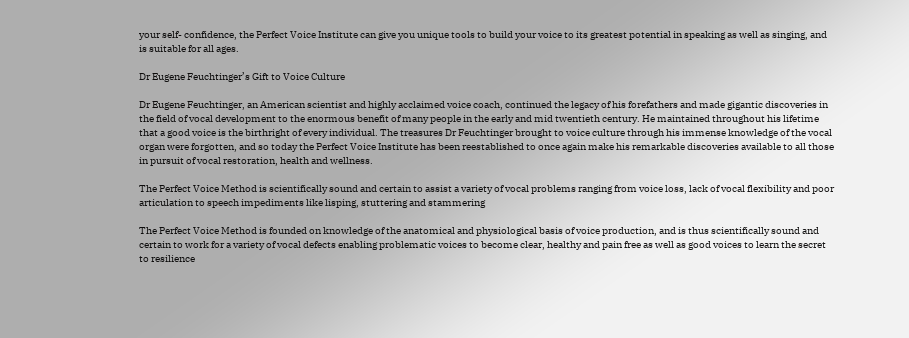your self- confidence, the Perfect Voice Institute can give you unique tools to build your voice to its greatest potential in speaking as well as singing, and is suitable for all ages.

Dr Eugene Feuchtinger’s Gift to Voice Culture

Dr Eugene Feuchtinger, an American scientist and highly acclaimed voice coach, continued the legacy of his forefathers and made gigantic discoveries in the field of vocal development to the enormous benefit of many people in the early and mid twentieth century. He maintained throughout his lifetime that a good voice is the birthright of every individual. The treasures Dr Feuchtinger brought to voice culture through his immense knowledge of the vocal organ were forgotten, and so today the Perfect Voice Institute has been reestablished to once again make his remarkable discoveries available to all those in pursuit of vocal restoration, health and wellness.

The Perfect Voice Method is scientifically sound and certain to assist a variety of vocal problems ranging from voice loss, lack of vocal flexibility and poor articulation to speech impediments like lisping, stuttering and stammering

The Perfect Voice Method is founded on knowledge of the anatomical and physiological basis of voice production, and is thus scientifically sound and certain to work for a variety of vocal defects enabling problematic voices to become clear, healthy and pain free as well as good voices to learn the secret to resilience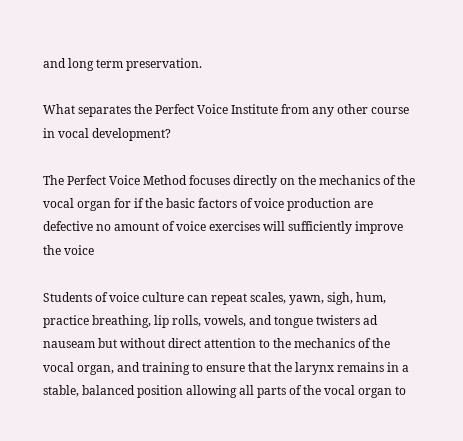and long term preservation.

What separates the Perfect Voice Institute from any other course in vocal development?

The Perfect Voice Method focuses directly on the mechanics of the vocal organ for if the basic factors of voice production are defective no amount of voice exercises will sufficiently improve the voice

Students of voice culture can repeat scales, yawn, sigh, hum, practice breathing, lip rolls, vowels, and tongue twisters ad nauseam but without direct attention to the mechanics of the vocal organ, and training to ensure that the larynx remains in a stable, balanced position allowing all parts of the vocal organ to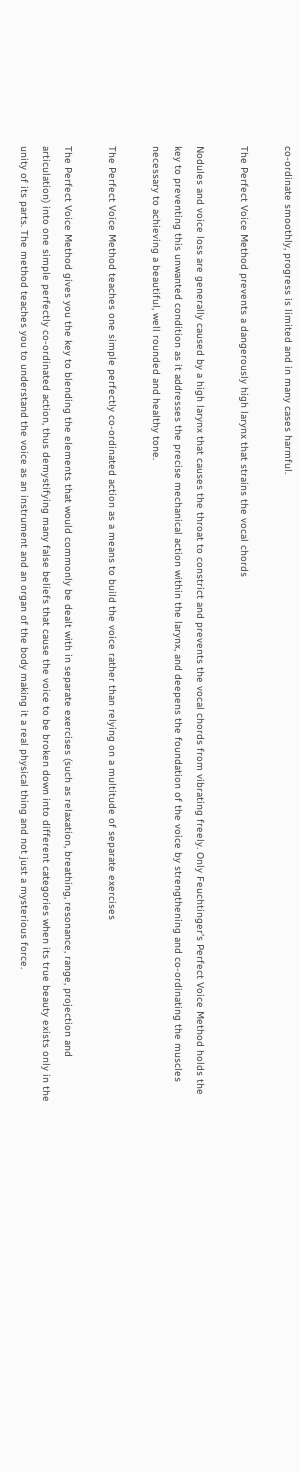co-ordinate smoothly, progress is limited and in many cases harmful.

The Perfect Voice Method prevents a dangerously high larynx that strains the vocal chords

Nodules and voice loss are generally caused by a high larynx that causes the throat to constrict and prevents the vocal chords from vibrating freely. Only Feuchtinger’s Perfect Voice Method holds the key to preventing this unwanted condition as it addresses the precise mechanical action within the larynx, and deepens the foundation of the voice by strengthening and co-ordinating the muscles necessary to achieving a beautiful, well rounded and healthy tone.

The Perfect Voice Method teaches one simple perfectly co-ordinated action as a means to build the voice rather than relying on a multitude of separate exercises

The Perfect Voice Method gives you the key to blending the elements that would commonly be dealt with in separate exercises (such as relaxation, breathing, resonance, range, projection and articulation) into one simple perfectly co-ordinated action, thus demystifying many false beliefs that cause the voice to be broken down into different categories when its true beauty exists only in the unity of its parts. The method teaches you to understand the voice as an instrument and an organ of the body making it a real physical thing and not just a mysterious force.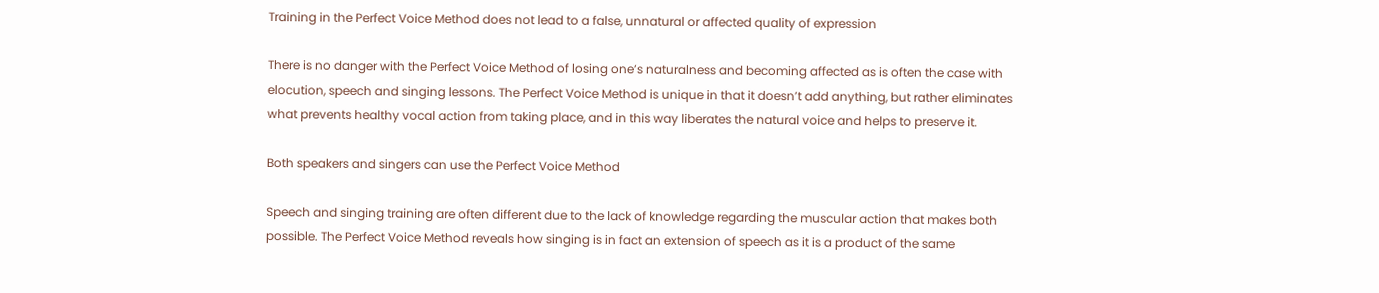Training in the Perfect Voice Method does not lead to a false, unnatural or affected quality of expression

There is no danger with the Perfect Voice Method of losing one’s naturalness and becoming affected as is often the case with elocution, speech and singing lessons. The Perfect Voice Method is unique in that it doesn’t add anything, but rather eliminates what prevents healthy vocal action from taking place, and in this way liberates the natural voice and helps to preserve it.

Both speakers and singers can use the Perfect Voice Method

Speech and singing training are often different due to the lack of knowledge regarding the muscular action that makes both possible. The Perfect Voice Method reveals how singing is in fact an extension of speech as it is a product of the same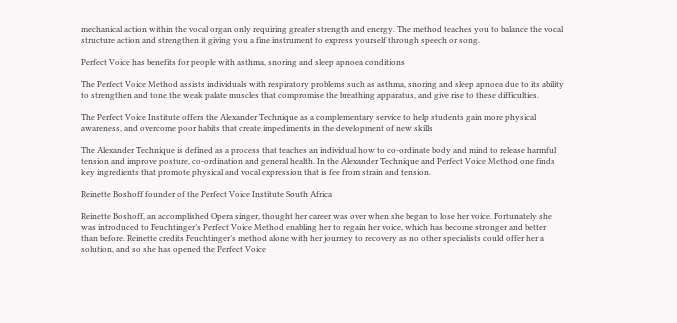mechanical action within the vocal organ only requiring greater strength and energy. The method teaches you to balance the vocal structure action and strengthen it giving you a fine instrument to express yourself through speech or song.

Perfect Voice has benefits for people with asthma, snoring and sleep apnoea conditions

The Perfect Voice Method assists individuals with respiratory problems such as asthma, snoring and sleep apnoea due to its ability to strengthen and tone the weak palate muscles that compromise the breathing apparatus, and give rise to these difficulties.

The Perfect Voice Institute offers the Alexander Technique as a complementary service to help students gain more physical awareness, and overcome poor habits that create impediments in the development of new skills

The Alexander Technique is defined as a process that teaches an individual how to co-ordinate body and mind to release harmful tension and improve posture, co-ordination and general health. In the Alexander Technique and Perfect Voice Method one finds key ingredients that promote physical and vocal expression that is fee from strain and tension.

Reinette Boshoff founder of the Perfect Voice Institute South Africa

Reinette Boshoff, an accomplished Opera singer, thought her career was over when she began to lose her voice. Fortunately she was introduced to Feuchtinger’s Perfect Voice Method enabling her to regain her voice, which has become stronger and better than before. Reinette credits Feuchtinger’s method alone with her journey to recovery as no other specialists could offer her a solution, and so she has opened the Perfect Voice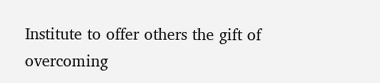Institute to offer others the gift of overcoming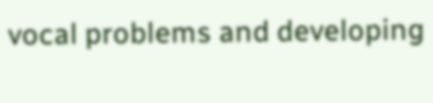vocal problems and developing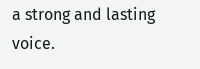a strong and lasting voice.